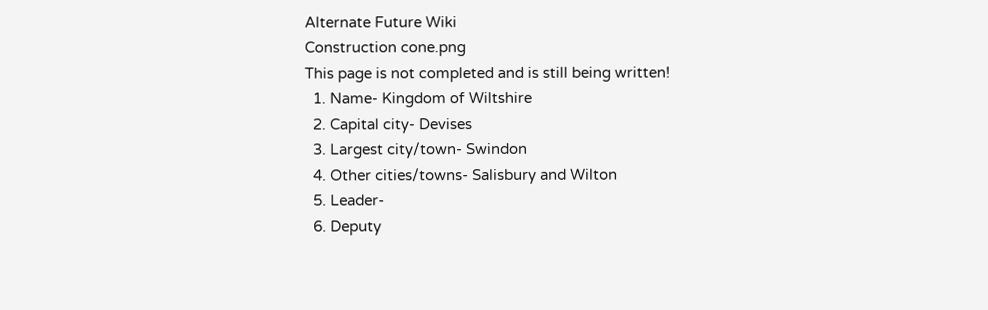Alternate Future Wiki
Construction cone.png
This page is not completed and is still being written!
  1. Name- Kingdom of Wiltshire
  2. Capital city- Devises
  3. Largest city/town- Swindon
  4. Other cities/towns- Salisbury and Wilton
  5. Leader-
  6. Deputy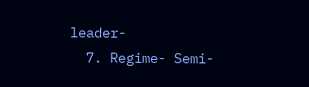leader-
  7. Regime- Semi-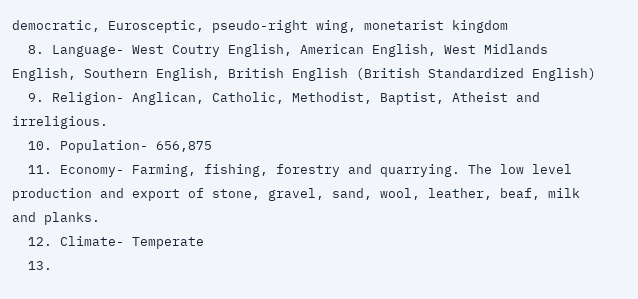democratic, Eurosceptic, pseudo-right wing, monetarist kingdom
  8. Language- West Coutry English, American English, West Midlands English, Southern English, British English (British Standardized English)
  9. Religion- Anglican, Catholic, Methodist, Baptist, Atheist and irreligious.
  10. Population- 656,875
  11. Economy- Farming, fishing, forestry and quarrying. The low level production and export of stone, gravel, sand, wool, leather, beaf, milk and planks.
  12. Climate- Temperate
  13.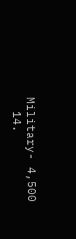Military- 4,500
  14.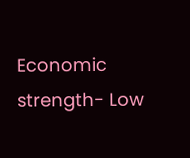Economic strength- Low